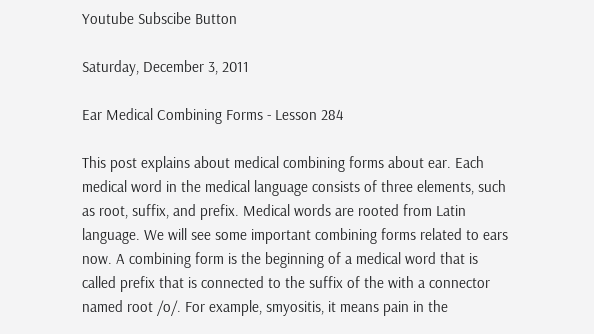Youtube Subscibe Button

Saturday, December 3, 2011

Ear Medical Combining Forms - Lesson 284

This post explains about medical combining forms about ear. Each medical word in the medical language consists of three elements, such as root, suffix, and prefix. Medical words are rooted from Latin language. We will see some important combining forms related to ears now. A combining form is the beginning of a medical word that is called prefix that is connected to the suffix of the with a connector named root /o/. For example, smyositis, it means pain in the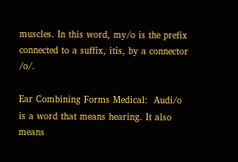muscles. In this word, my/o is the prefix connected to a suffix, itis, by a connector /o/.

Ear Combining Forms Medical:  Audi/o is a word that means hearing. It also means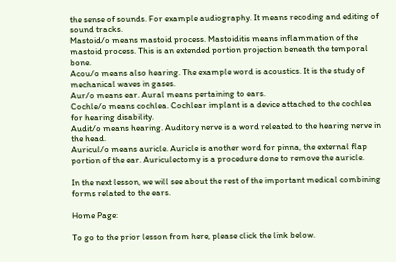the sense of sounds. For example audiography. It means recoding and editing of sound tracks.
Mastoid/o means mastoid process. Mastoiditis means inflammation of the mastoid process. This is an extended portion projection beneath the temporal bone.
Acou/o means also hearing. The example word is acoustics. It is the study of mechanical waves in gases.
Aur/o means ear. Aural means pertaining to ears.
Cochle/o means cochlea. Cochlear implant is a device attached to the cochlea for hearing disability.
Audit/o means hearing. Auditory nerve is a word releated to the hearing nerve in the head.
Auricul/o means auricle. Auricle is another word for pinna, the external flap portion of the ear. Auriculectomy is a procedure done to remove the auricle.

In the next lesson, we will see about the rest of the important medical combining forms related to the ears.

Home Page:

To go to the prior lesson from here, please click the link below.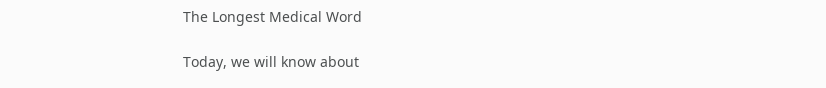The Longest Medical Word

Today, we will know about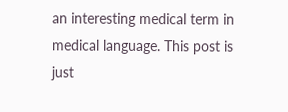an interesting medical term in medical language. This post is just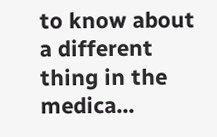to know about a different thing in the medica...